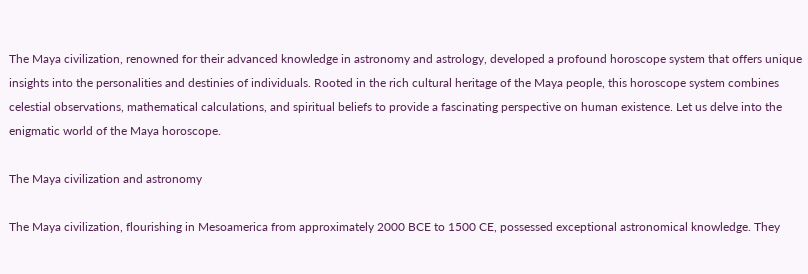The Maya civilization, renowned for their advanced knowledge in astronomy and astrology, developed a profound horoscope system that offers unique insights into the personalities and destinies of individuals. Rooted in the rich cultural heritage of the Maya people, this horoscope system combines celestial observations, mathematical calculations, and spiritual beliefs to provide a fascinating perspective on human existence. Let us delve into the enigmatic world of the Maya horoscope.

The Maya civilization and astronomy

The Maya civilization, flourishing in Mesoamerica from approximately 2000 BCE to 1500 CE, possessed exceptional astronomical knowledge. They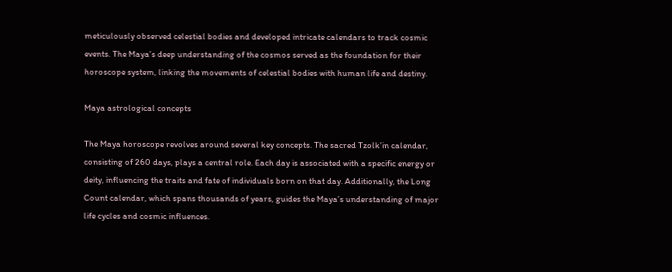meticulously observed celestial bodies and developed intricate calendars to track cosmic events. The Maya’s deep understanding of the cosmos served as the foundation for their horoscope system, linking the movements of celestial bodies with human life and destiny.

Maya astrological concepts

The Maya horoscope revolves around several key concepts. The sacred Tzolk’in calendar, consisting of 260 days, plays a central role. Each day is associated with a specific energy or deity, influencing the traits and fate of individuals born on that day. Additionally, the Long Count calendar, which spans thousands of years, guides the Maya’s understanding of major life cycles and cosmic influences.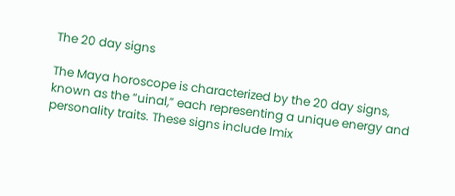The 20 day signs

The Maya horoscope is characterized by the 20 day signs, known as the “uinal,” each representing a unique energy and personality traits. These signs include Imix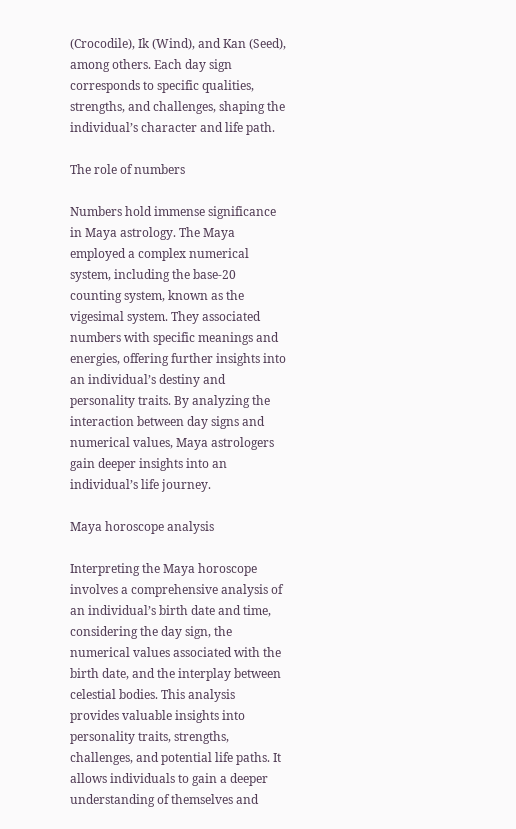(Crocodile), Ik (Wind), and Kan (Seed), among others. Each day sign corresponds to specific qualities, strengths, and challenges, shaping the individual’s character and life path.

The role of numbers

Numbers hold immense significance in Maya astrology. The Maya employed a complex numerical system, including the base-20 counting system, known as the vigesimal system. They associated numbers with specific meanings and energies, offering further insights into an individual’s destiny and personality traits. By analyzing the interaction between day signs and numerical values, Maya astrologers gain deeper insights into an individual’s life journey.

Maya horoscope analysis

Interpreting the Maya horoscope involves a comprehensive analysis of an individual’s birth date and time, considering the day sign, the numerical values associated with the birth date, and the interplay between celestial bodies. This analysis provides valuable insights into personality traits, strengths, challenges, and potential life paths. It allows individuals to gain a deeper understanding of themselves and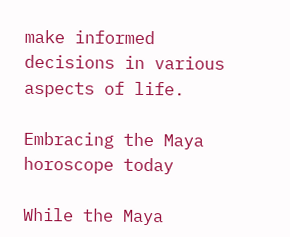make informed decisions in various aspects of life.

Embracing the Maya horoscope today

While the Maya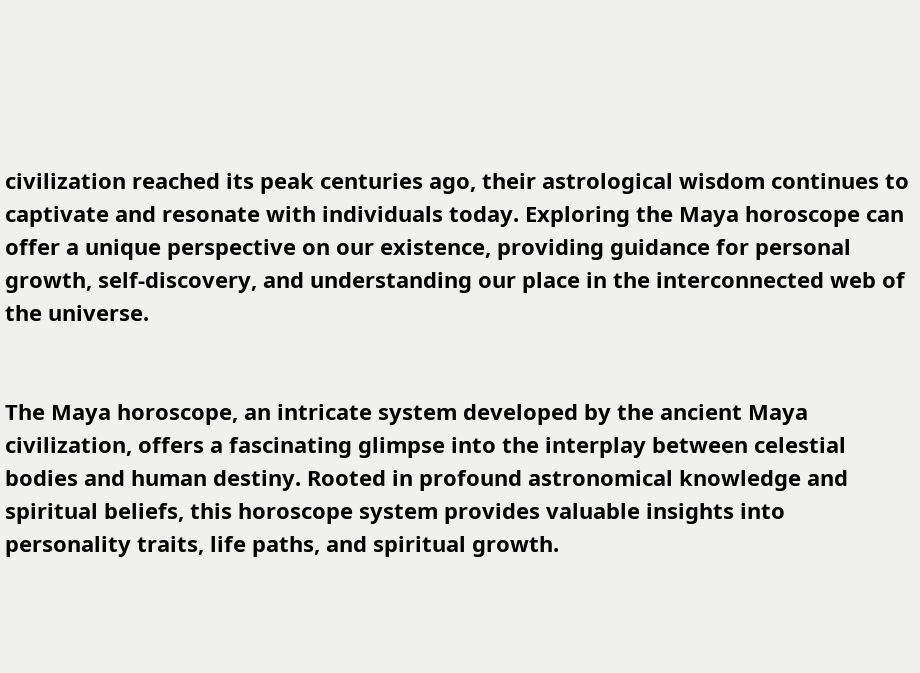civilization reached its peak centuries ago, their astrological wisdom continues to captivate and resonate with individuals today. Exploring the Maya horoscope can offer a unique perspective on our existence, providing guidance for personal growth, self-discovery, and understanding our place in the interconnected web of the universe.


The Maya horoscope, an intricate system developed by the ancient Maya civilization, offers a fascinating glimpse into the interplay between celestial bodies and human destiny. Rooted in profound astronomical knowledge and spiritual beliefs, this horoscope system provides valuable insights into personality traits, life paths, and spiritual growth.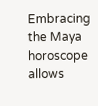Embracing the Maya horoscope allows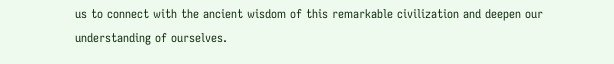us to connect with the ancient wisdom of this remarkable civilization and deepen our understanding of ourselves.